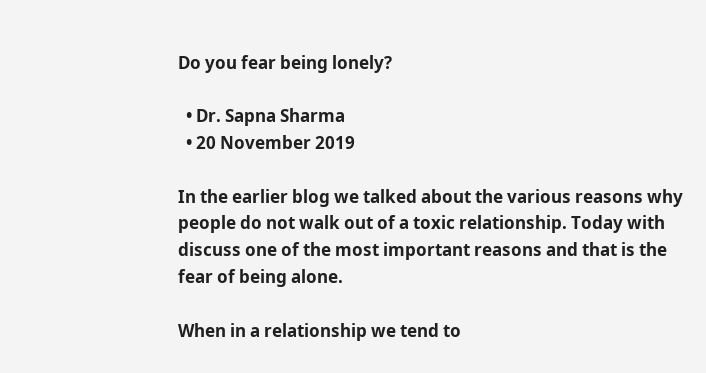Do you fear being lonely?

  • Dr. Sapna Sharma
  • 20 November 2019

In the earlier blog we talked about the various reasons why people do not walk out of a toxic relationship. Today with discuss one of the most important reasons and that is the fear of being alone.

When in a relationship we tend to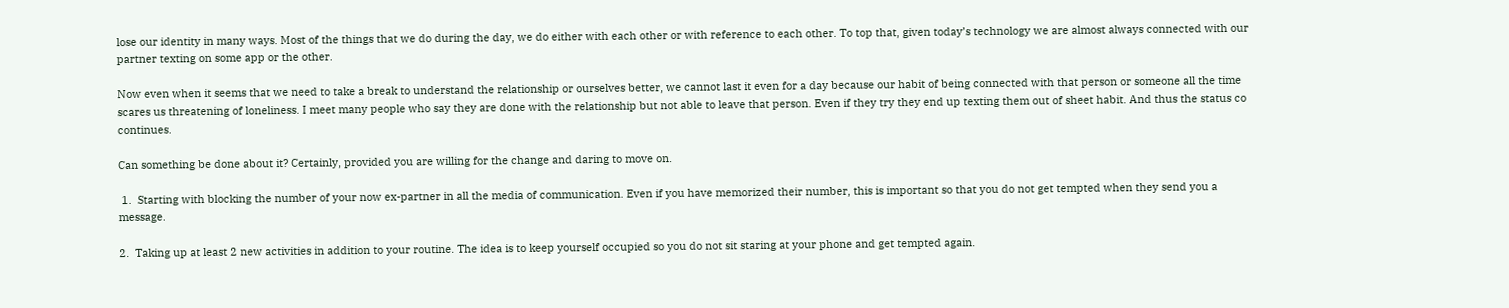lose our identity in many ways. Most of the things that we do during the day, we do either with each other or with reference to each other. To top that, given today’s technology we are almost always connected with our partner texting on some app or the other.

Now even when it seems that we need to take a break to understand the relationship or ourselves better, we cannot last it even for a day because our habit of being connected with that person or someone all the time scares us threatening of loneliness. I meet many people who say they are done with the relationship but not able to leave that person. Even if they try they end up texting them out of sheet habit. And thus the status co continues.

Can something be done about it? Certainly, provided you are willing for the change and daring to move on.

 1.  Starting with blocking the number of your now ex-partner in all the media of communication. Even if you have memorized their number, this is important so that you do not get tempted when they send you a message.

2.  Taking up at least 2 new activities in addition to your routine. The idea is to keep yourself occupied so you do not sit staring at your phone and get tempted again.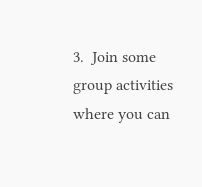3.  Join some group activities where you can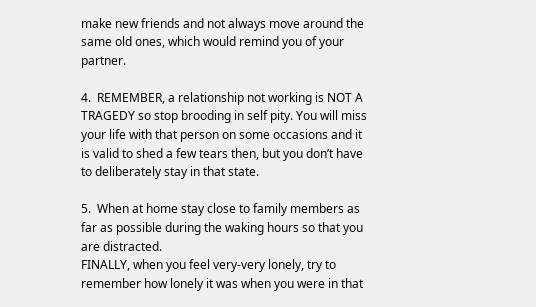make new friends and not always move around the same old ones, which would remind you of your partner.

4.  REMEMBER, a relationship not working is NOT A TRAGEDY so stop brooding in self pity. You will miss your life with that person on some occasions and it is valid to shed a few tears then, but you don’t have to deliberately stay in that state.

5.  When at home stay close to family members as far as possible during the waking hours so that you are distracted.
FINALLY, when you feel very-very lonely, try to remember how lonely it was when you were in that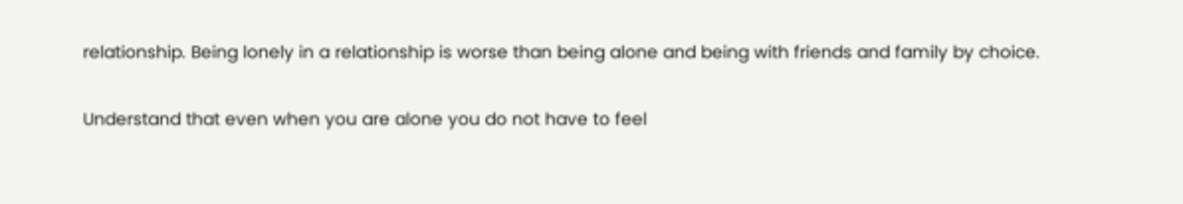relationship. Being lonely in a relationship is worse than being alone and being with friends and family by choice.

Understand that even when you are alone you do not have to feel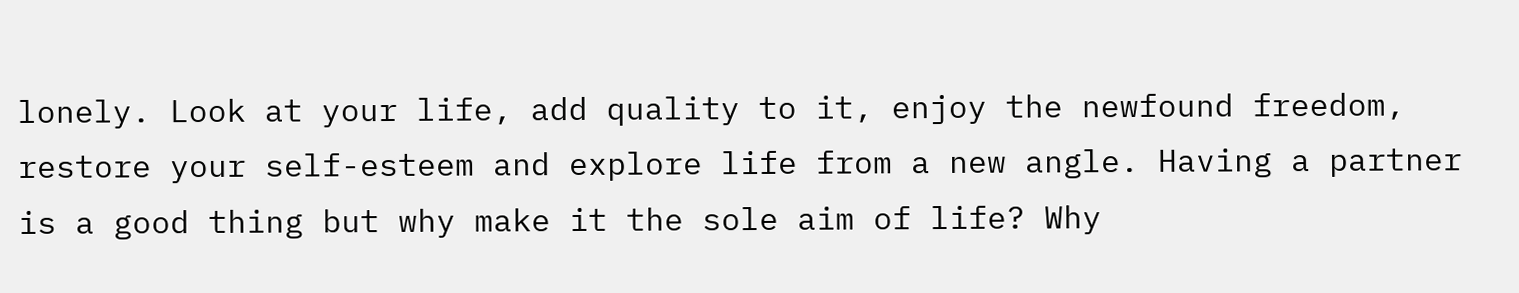lonely. Look at your life, add quality to it, enjoy the newfound freedom, restore your self-esteem and explore life from a new angle. Having a partner is a good thing but why make it the sole aim of life? Why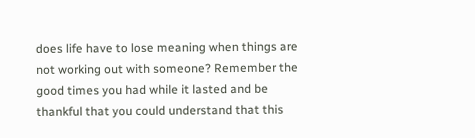does life have to lose meaning when things are not working out with someone? Remember the good times you had while it lasted and be thankful that you could understand that this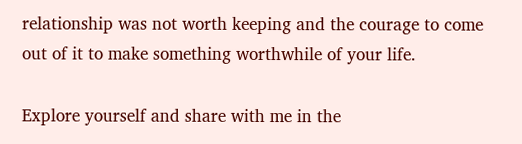relationship was not worth keeping and the courage to come out of it to make something worthwhile of your life.

Explore yourself and share with me in the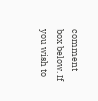comment box below. If you wish to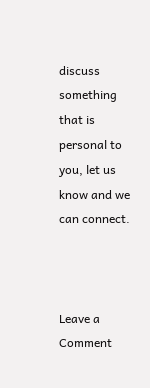discuss something that is personal to you, let us know and we can connect.



Leave a Comment